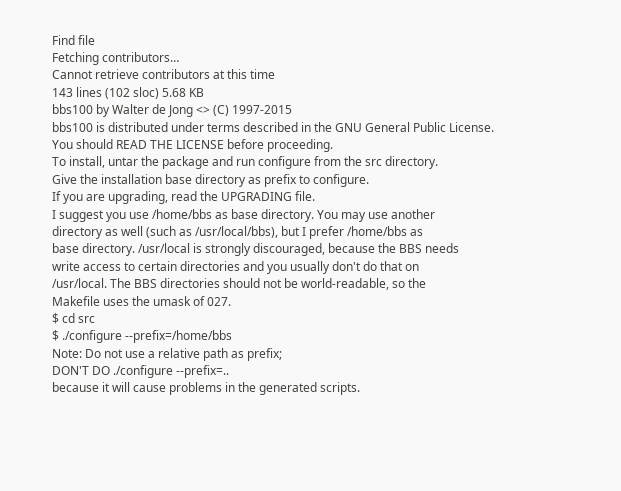Find file
Fetching contributors…
Cannot retrieve contributors at this time
143 lines (102 sloc) 5.68 KB
bbs100 by Walter de Jong <> (C) 1997-2015
bbs100 is distributed under terms described in the GNU General Public License.
You should READ THE LICENSE before proceeding.
To install, untar the package and run configure from the src directory.
Give the installation base directory as prefix to configure.
If you are upgrading, read the UPGRADING file.
I suggest you use /home/bbs as base directory. You may use another
directory as well (such as /usr/local/bbs), but I prefer /home/bbs as
base directory. /usr/local is strongly discouraged, because the BBS needs
write access to certain directories and you usually don't do that on
/usr/local. The BBS directories should not be world-readable, so the
Makefile uses the umask of 027.
$ cd src
$ ./configure --prefix=/home/bbs
Note: Do not use a relative path as prefix;
DON'T DO ./configure --prefix=..
because it will cause problems in the generated scripts.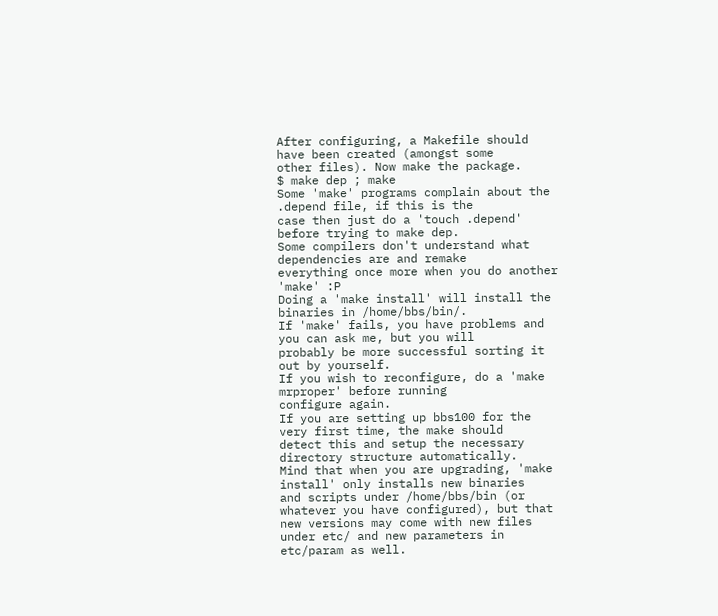After configuring, a Makefile should have been created (amongst some
other files). Now make the package.
$ make dep ; make
Some 'make' programs complain about the .depend file, if this is the
case then just do a 'touch .depend' before trying to make dep.
Some compilers don't understand what dependencies are and remake
everything once more when you do another 'make' :P
Doing a 'make install' will install the binaries in /home/bbs/bin/.
If 'make' fails, you have problems and you can ask me, but you will
probably be more successful sorting it out by yourself.
If you wish to reconfigure, do a 'make mrproper' before running
configure again.
If you are setting up bbs100 for the very first time, the make should
detect this and setup the necessary directory structure automatically.
Mind that when you are upgrading, 'make install' only installs new binaries
and scripts under /home/bbs/bin (or whatever you have configured), but that
new versions may come with new files under etc/ and new parameters in
etc/param as well.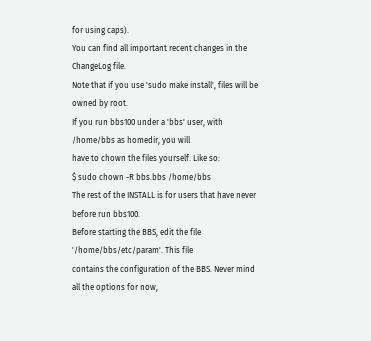for using caps).
You can find all important recent changes in the ChangeLog file.
Note that if you use 'sudo make install', files will be owned by root.
If you run bbs100 under a 'bbs' user, with /home/bbs as homedir, you will
have to chown the files yourself. Like so:
$ sudo chown -R bbs.bbs /home/bbs
The rest of the INSTALL is for users that have never before run bbs100.
Before starting the BBS, edit the file '/home/bbs/etc/param'. This file
contains the configuration of the BBS. Never mind all the options for now,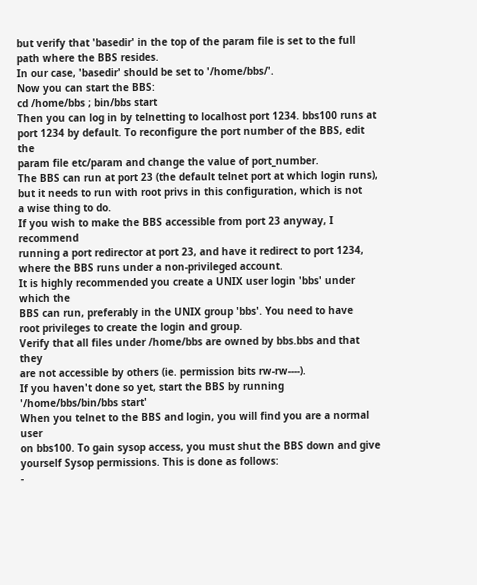but verify that 'basedir' in the top of the param file is set to the full
path where the BBS resides.
In our case, 'basedir' should be set to '/home/bbs/'.
Now you can start the BBS:
cd /home/bbs ; bin/bbs start
Then you can log in by telnetting to localhost port 1234. bbs100 runs at
port 1234 by default. To reconfigure the port number of the BBS, edit the
param file etc/param and change the value of port_number.
The BBS can run at port 23 (the default telnet port at which login runs),
but it needs to run with root privs in this configuration, which is not
a wise thing to do.
If you wish to make the BBS accessible from port 23 anyway, I recommend
running a port redirector at port 23, and have it redirect to port 1234,
where the BBS runs under a non-privileged account.
It is highly recommended you create a UNIX user login 'bbs' under which the
BBS can run, preferably in the UNIX group 'bbs'. You need to have
root privileges to create the login and group.
Verify that all files under /home/bbs are owned by bbs.bbs and that they
are not accessible by others (ie. permission bits rw-rw----).
If you haven't done so yet, start the BBS by running '/home/bbs/bin/bbs start'
When you telnet to the BBS and login, you will find you are a normal user
on bbs100. To gain sysop access, you must shut the BBS down and give
yourself Sysop permissions. This is done as follows:
-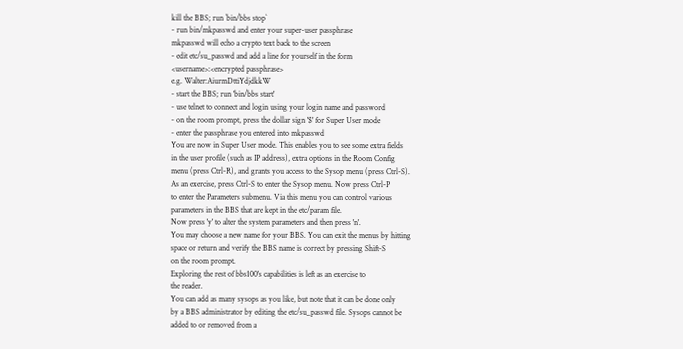kill the BBS; run `bin/bbs stop`
- run bin/mkpasswd and enter your super-user passphrase
mkpasswd will echo a crypto text back to the screen
- edit etc/su_passwd and add a line for yourself in the form
<username>:<encrypted passphrase>
e.g. Walter:AiurmDttiYdjdkkW
- start the BBS; run 'bin/bbs start'
- use telnet to connect and login using your login name and password
- on the room prompt, press the dollar sign '$' for Super User mode
- enter the passphrase you entered into mkpasswd
You are now in Super User mode. This enables you to see some extra fields
in the user profile (such as IP address), extra options in the Room Config
menu (press Ctrl-R), and grants you access to the Sysop menu (press Ctrl-S).
As an exercise, press Ctrl-S to enter the Sysop menu. Now press Ctrl-P
to enter the Parameters submenu. Via this menu you can control various
parameters in the BBS that are kept in the etc/param file.
Now press 'y' to alter the system parameters and then press 'n'.
You may choose a new name for your BBS. You can exit the menus by hitting
space or return and verify the BBS name is correct by pressing Shift-S
on the room prompt.
Exploring the rest of bbs100's capabilities is left as an exercise to
the reader.
You can add as many sysops as you like, but note that it can be done only
by a BBS administrator by editing the etc/su_passwd file. Sysops cannot be
added to or removed from a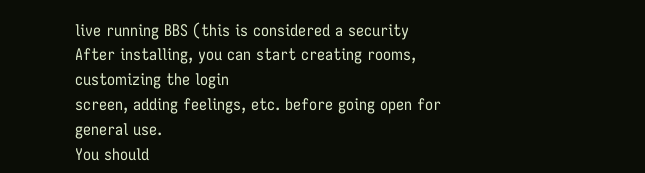live running BBS (this is considered a security
After installing, you can start creating rooms, customizing the login
screen, adding feelings, etc. before going open for general use.
You should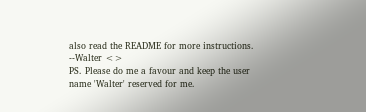also read the README for more instructions.
--Walter <>
PS. Please do me a favour and keep the user name 'Walter' reserved for me.